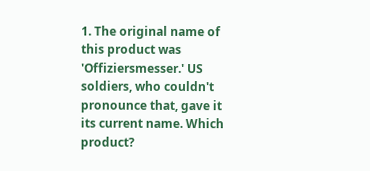1. The original name of this product was 'Offiziersmesser.' US soldiers, who couldn't pronounce that, gave it its current name. Which product?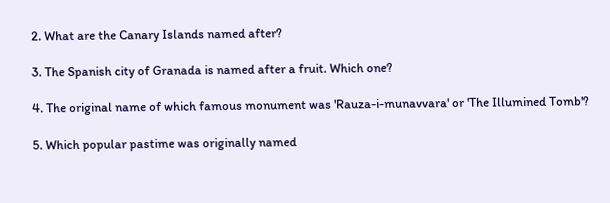2. What are the Canary Islands named after?

3. The Spanish city of Granada is named after a fruit. Which one?

4. The original name of which famous monument was 'Rauza-i-munavvara' or 'The Illumined Tomb'?

5. Which popular pastime was originally named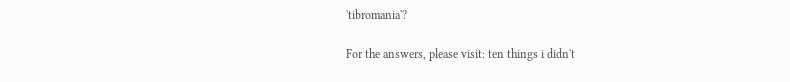'tibromania'?

For the answers, please visit: ten things i didn't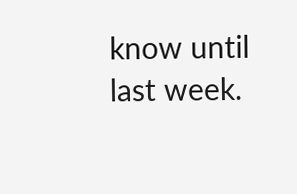know until last week.